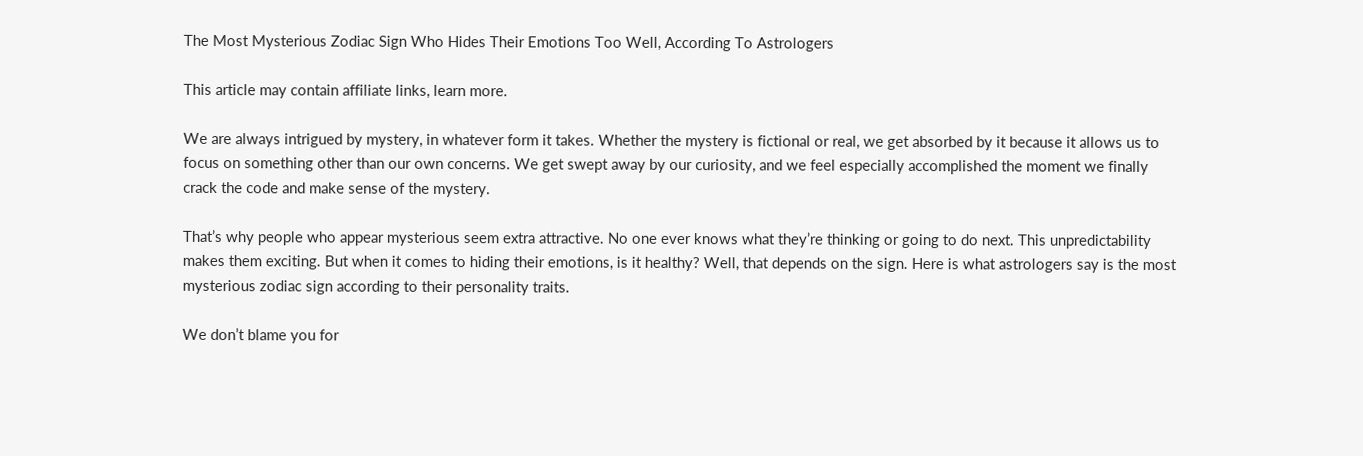The Most Mysterious Zodiac Sign Who Hides Their Emotions Too Well, According To Astrologers

This article may contain affiliate links, learn more.

We are always intrigued by mystery, in whatever form it takes. Whether the mystery is fictional or real, we get absorbed by it because it allows us to focus on something other than our own concerns. We get swept away by our curiosity, and we feel especially accomplished the moment we finally crack the code and make sense of the mystery.

That’s why people who appear mysterious seem extra attractive. No one ever knows what they’re thinking or going to do next. This unpredictability makes them exciting. But when it comes to hiding their emotions, is it healthy? Well, that depends on the sign. Here is what astrologers say is the most mysterious zodiac sign according to their personality traits.

We don’t blame you for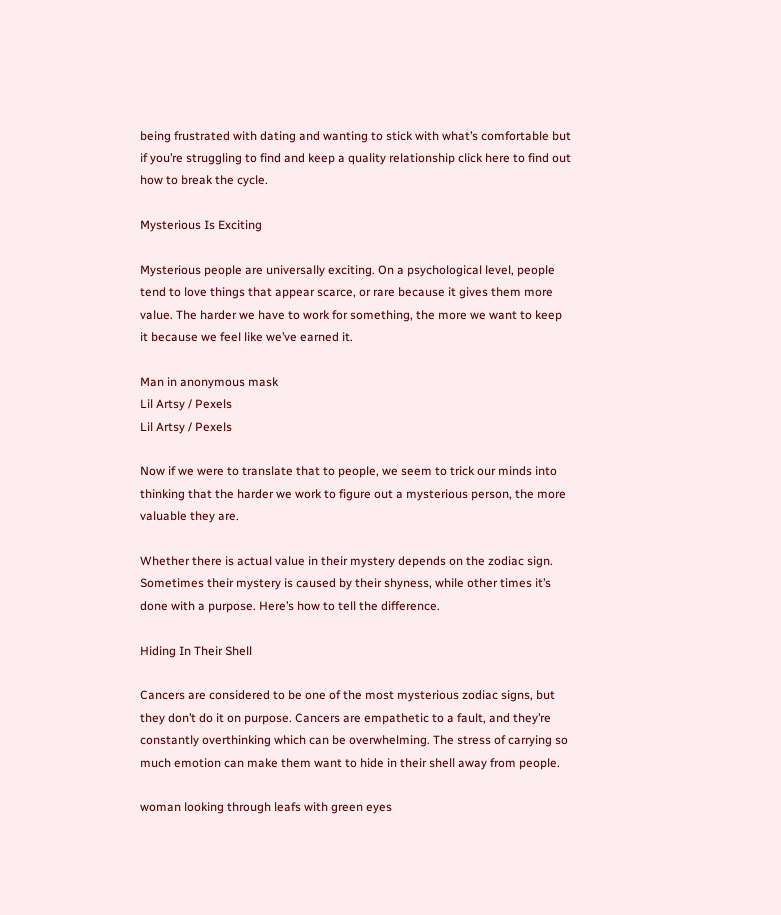being frustrated with dating and wanting to stick with what’s comfortable but if you’re struggling to find and keep a quality relationship click here to find out how to break the cycle.

Mysterious Is Exciting

Mysterious people are universally exciting. On a psychological level, people tend to love things that appear scarce, or rare because it gives them more value. The harder we have to work for something, the more we want to keep it because we feel like we’ve earned it.

Man in anonymous mask
Lil Artsy / Pexels
Lil Artsy / Pexels

Now if we were to translate that to people, we seem to trick our minds into thinking that the harder we work to figure out a mysterious person, the more valuable they are.

Whether there is actual value in their mystery depends on the zodiac sign. Sometimes their mystery is caused by their shyness, while other times it’s done with a purpose. Here’s how to tell the difference.

Hiding In Their Shell

Cancers are considered to be one of the most mysterious zodiac signs, but they don’t do it on purpose. Cancers are empathetic to a fault, and they’re constantly overthinking which can be overwhelming. The stress of carrying so much emotion can make them want to hide in their shell away from people.

woman looking through leafs with green eyes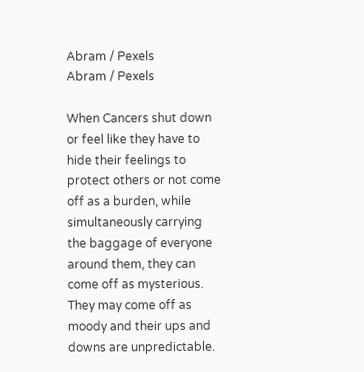Abram / Pexels
Abram / Pexels

When Cancers shut down or feel like they have to hide their feelings to protect others or not come off as a burden, while simultaneously carrying the baggage of everyone around them, they can come off as mysterious. They may come off as moody and their ups and downs are unpredictable.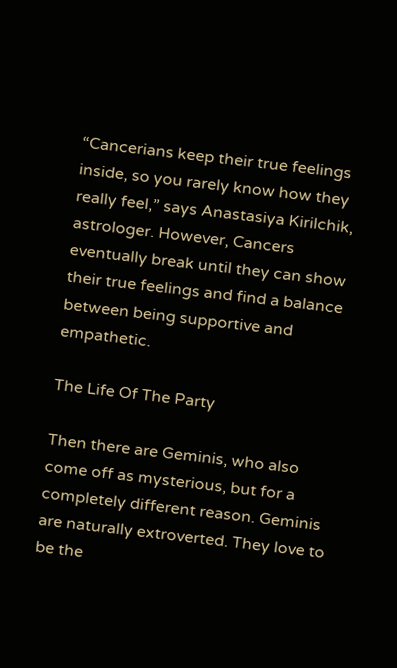“Cancerians keep their true feelings inside, so you rarely know how they really feel,” says Anastasiya Kirilchik, astrologer. However, Cancers eventually break until they can show their true feelings and find a balance between being supportive and empathetic.

The Life Of The Party

Then there are Geminis, who also come off as mysterious, but for a completely different reason. Geminis are naturally extroverted. They love to be the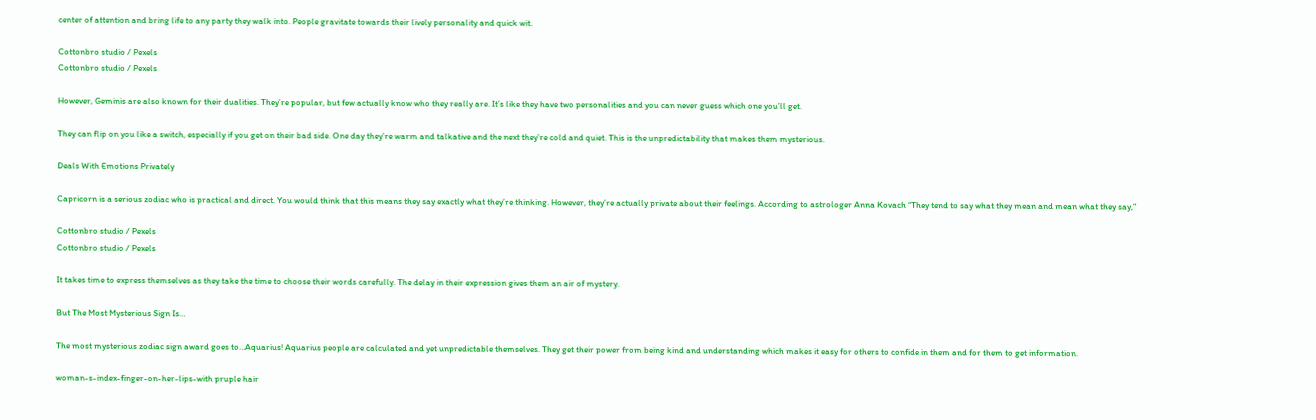center of attention and bring life to any party they walk into. People gravitate towards their lively personality and quick wit.

Cottonbro studio / Pexels
Cottonbro studio / Pexels

However, Geminis are also known for their dualities. They’re popular, but few actually know who they really are. It’s like they have two personalities and you can never guess which one you’ll get.

They can flip on you like a switch, especially if you get on their bad side. One day they’re warm and talkative and the next they’re cold and quiet. This is the unpredictability that makes them mysterious.

Deals With Emotions Privately

Capricorn is a serious zodiac who is practical and direct. You would think that this means they say exactly what they’re thinking. However, they’re actually private about their feelings. According to astrologer Anna Kovach “They tend to say what they mean and mean what they say,”

Cottonbro studio / Pexels
Cottonbro studio / Pexels

It takes time to express themselves as they take the time to choose their words carefully. The delay in their expression gives them an air of mystery.

But The Most Mysterious Sign Is…

The most mysterious zodiac sign award goes to…Aquarius! Aquarius people are calculated and yet unpredictable themselves. They get their power from being kind and understanding which makes it easy for others to confide in them and for them to get information.

woman-s-index-finger-on-her-lips-with pruple hair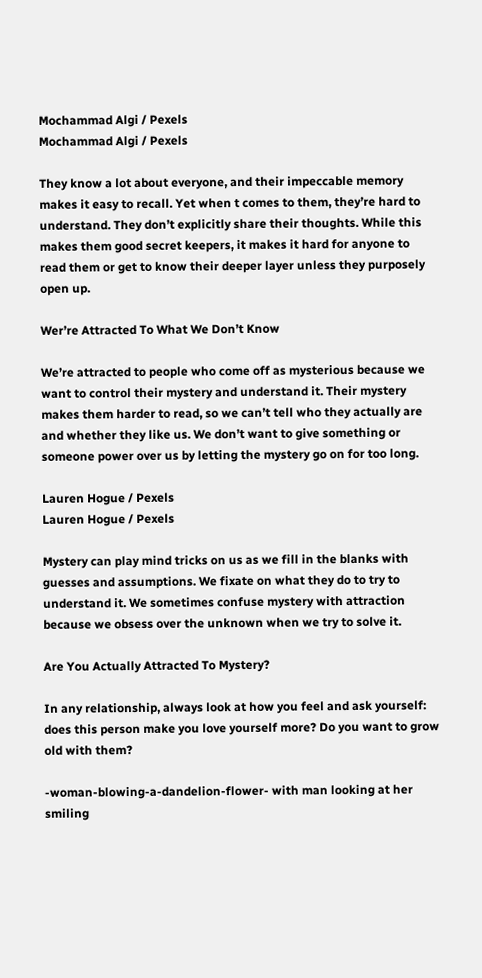Mochammad Algi / Pexels
Mochammad Algi / Pexels

They know a lot about everyone, and their impeccable memory makes it easy to recall. Yet when t comes to them, they’re hard to understand. They don’t explicitly share their thoughts. While this makes them good secret keepers, it makes it hard for anyone to read them or get to know their deeper layer unless they purposely open up.

Wer’re Attracted To What We Don’t Know

We’re attracted to people who come off as mysterious because we want to control their mystery and understand it. Their mystery makes them harder to read, so we can’t tell who they actually are and whether they like us. We don’t want to give something or someone power over us by letting the mystery go on for too long.

Lauren Hogue / Pexels
Lauren Hogue / Pexels

Mystery can play mind tricks on us as we fill in the blanks with guesses and assumptions. We fixate on what they do to try to understand it. We sometimes confuse mystery with attraction because we obsess over the unknown when we try to solve it.

Are You Actually Attracted To Mystery?

In any relationship, always look at how you feel and ask yourself: does this person make you love yourself more? Do you want to grow old with them?

-woman-blowing-a-dandelion-flower- with man looking at her smiling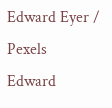Edward Eyer / Pexels
Edward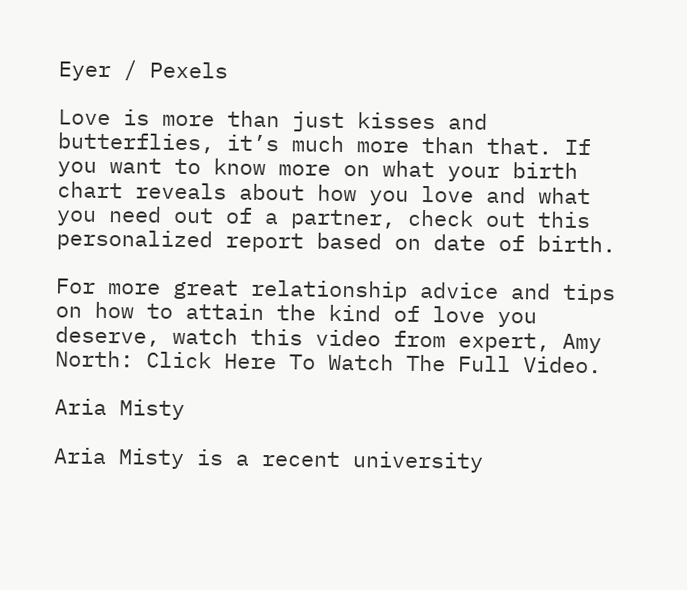Eyer / Pexels

Love is more than just kisses and butterflies, it’s much more than that. If you want to know more on what your birth chart reveals about how you love and what you need out of a partner, check out this personalized report based on date of birth.

For more great relationship advice and tips on how to attain the kind of love you deserve, watch this video from expert, Amy North: Click Here To Watch The Full Video.

Aria Misty

Aria Misty is a recent university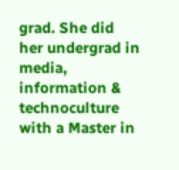grad. She did her undergrad in media, information & technoculture with a Master in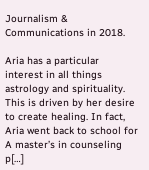Journalism & Communications in 2018.

Aria has a particular interest in all things astrology and spirituality. This is driven by her desire to create healing. In fact, Aria went back to school for A master’s in counseling p[…]